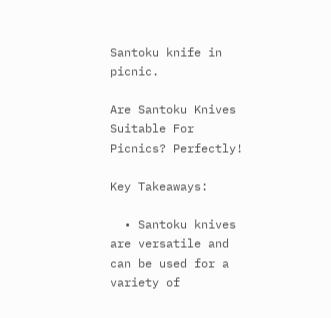Santoku knife in picnic.

Are Santoku Knives Suitable For Picnics? Perfectly!

Key Takeaways:

  • Santoku knives are versatile and can be used for a variety of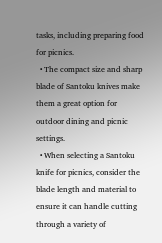tasks, including preparing food for picnics.
  • The compact size and sharp blade of Santoku knives make them a great option for outdoor dining and picnic settings.
  • When selecting a Santoku knife for picnics, consider the blade length and material to ensure it can handle cutting through a variety of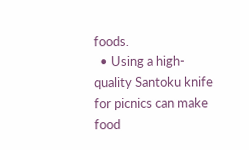foods.
  • Using a high-quality Santoku knife for picnics can make food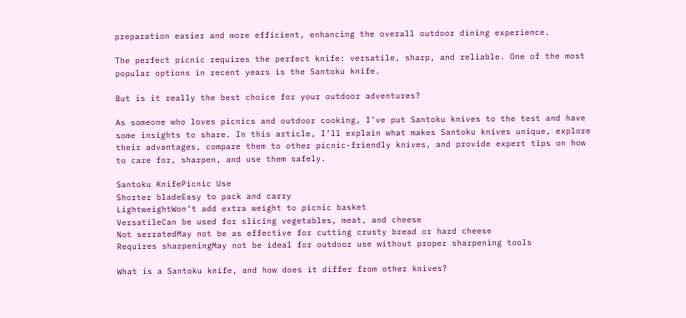preparation easier and more efficient, enhancing the overall outdoor dining experience.

The perfect picnic requires the perfect knife: versatile, sharp, and reliable. One of the most popular options in recent years is the Santoku knife.

But is it really the best choice for your outdoor adventures?

As someone who loves picnics and outdoor cooking, I’ve put Santoku knives to the test and have some insights to share. In this article, I’ll explain what makes Santoku knives unique, explore their advantages, compare them to other picnic-friendly knives, and provide expert tips on how to care for, sharpen, and use them safely.

Santoku KnifePicnic Use
Shorter bladeEasy to pack and carry
LightweightWon’t add extra weight to picnic basket
VersatileCan be used for slicing vegetables, meat, and cheese
Not serratedMay not be as effective for cutting crusty bread or hard cheese
Requires sharpeningMay not be ideal for outdoor use without proper sharpening tools

What is a Santoku knife, and how does it differ from other knives?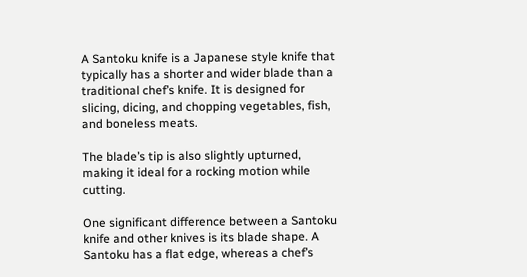A Santoku knife is a Japanese style knife that typically has a shorter and wider blade than a traditional chef’s knife. It is designed for slicing, dicing, and chopping vegetables, fish, and boneless meats.

The blade’s tip is also slightly upturned, making it ideal for a rocking motion while cutting.

One significant difference between a Santoku knife and other knives is its blade shape. A Santoku has a flat edge, whereas a chef’s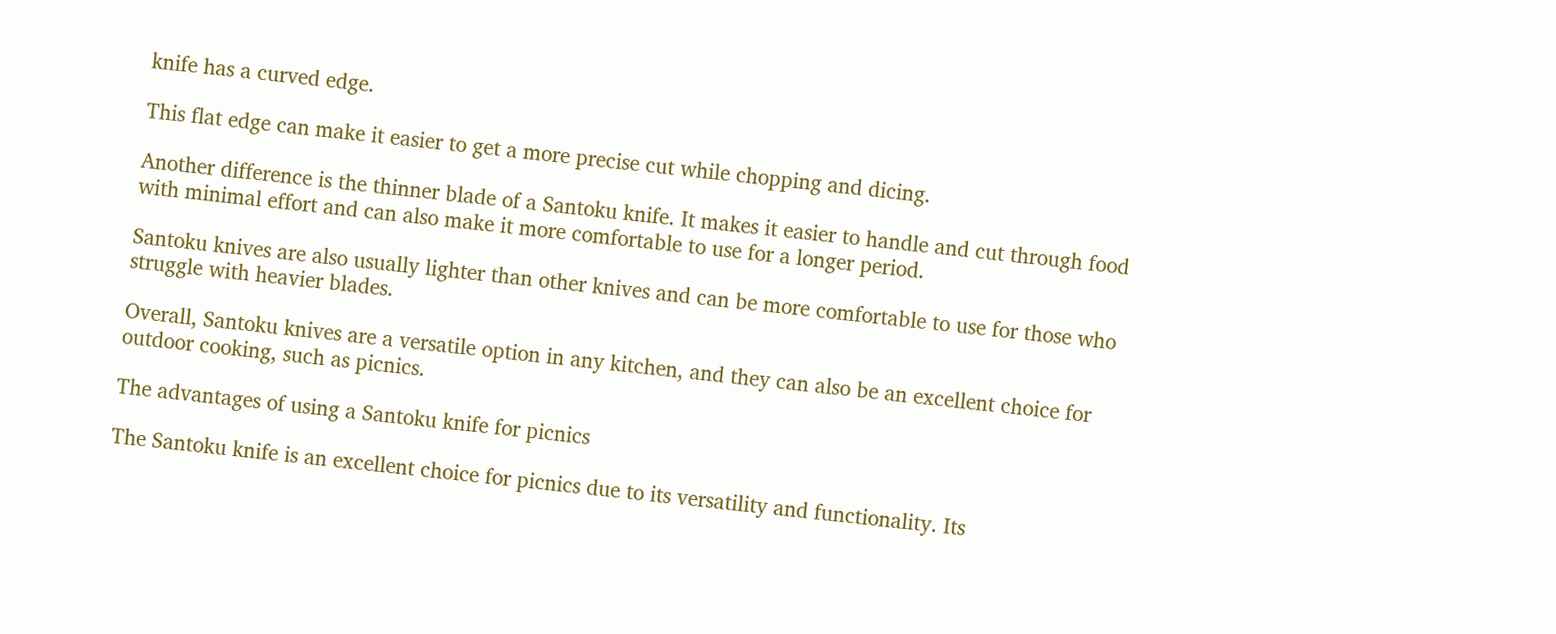knife has a curved edge.

This flat edge can make it easier to get a more precise cut while chopping and dicing.

Another difference is the thinner blade of a Santoku knife. It makes it easier to handle and cut through food with minimal effort and can also make it more comfortable to use for a longer period.

Santoku knives are also usually lighter than other knives and can be more comfortable to use for those who struggle with heavier blades.

Overall, Santoku knives are a versatile option in any kitchen, and they can also be an excellent choice for outdoor cooking, such as picnics.

The advantages of using a Santoku knife for picnics

The Santoku knife is an excellent choice for picnics due to its versatility and functionality. Its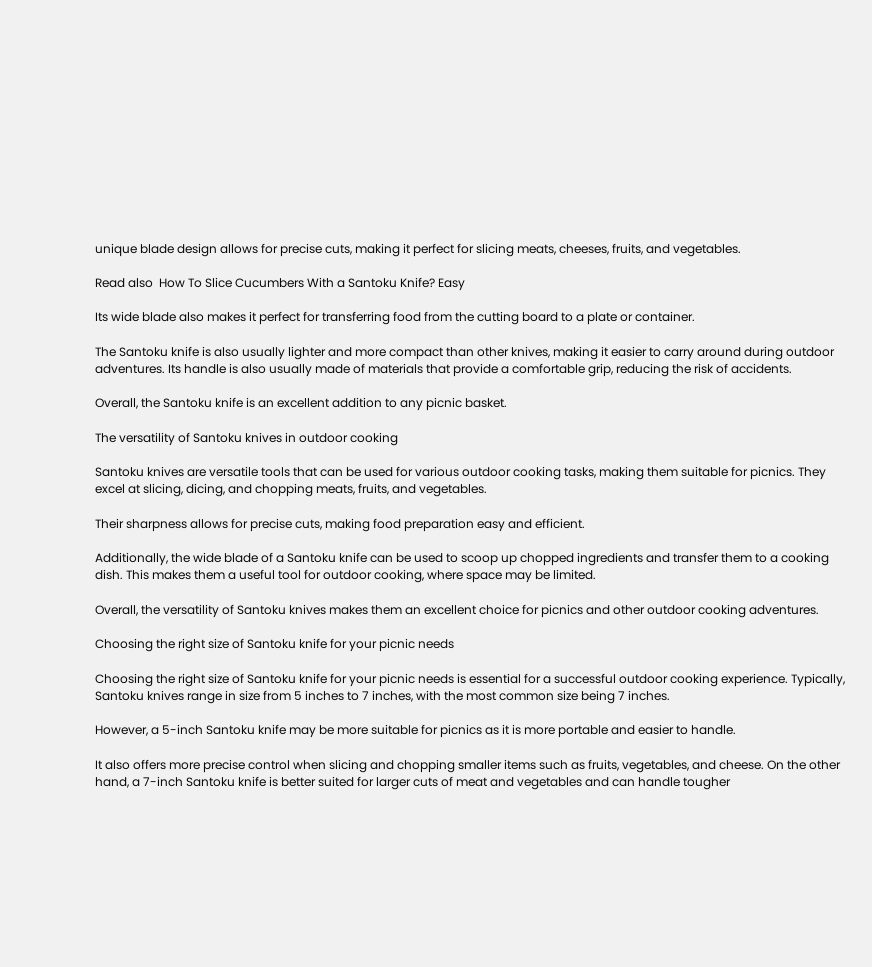unique blade design allows for precise cuts, making it perfect for slicing meats, cheeses, fruits, and vegetables.

Read also  How To Slice Cucumbers With a Santoku Knife? Easy

Its wide blade also makes it perfect for transferring food from the cutting board to a plate or container.

The Santoku knife is also usually lighter and more compact than other knives, making it easier to carry around during outdoor adventures. Its handle is also usually made of materials that provide a comfortable grip, reducing the risk of accidents.

Overall, the Santoku knife is an excellent addition to any picnic basket.

The versatility of Santoku knives in outdoor cooking

Santoku knives are versatile tools that can be used for various outdoor cooking tasks, making them suitable for picnics. They excel at slicing, dicing, and chopping meats, fruits, and vegetables.

Their sharpness allows for precise cuts, making food preparation easy and efficient.

Additionally, the wide blade of a Santoku knife can be used to scoop up chopped ingredients and transfer them to a cooking dish. This makes them a useful tool for outdoor cooking, where space may be limited.

Overall, the versatility of Santoku knives makes them an excellent choice for picnics and other outdoor cooking adventures.

Choosing the right size of Santoku knife for your picnic needs

Choosing the right size of Santoku knife for your picnic needs is essential for a successful outdoor cooking experience. Typically, Santoku knives range in size from 5 inches to 7 inches, with the most common size being 7 inches.

However, a 5-inch Santoku knife may be more suitable for picnics as it is more portable and easier to handle.

It also offers more precise control when slicing and chopping smaller items such as fruits, vegetables, and cheese. On the other hand, a 7-inch Santoku knife is better suited for larger cuts of meat and vegetables and can handle tougher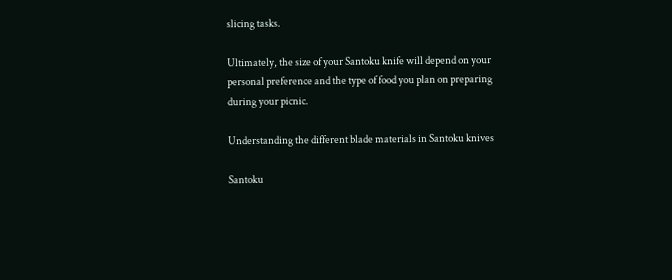slicing tasks.

Ultimately, the size of your Santoku knife will depend on your personal preference and the type of food you plan on preparing during your picnic.

Understanding the different blade materials in Santoku knives

Santoku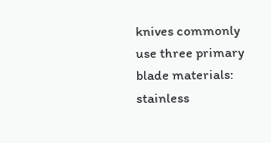knives commonly use three primary blade materials: stainless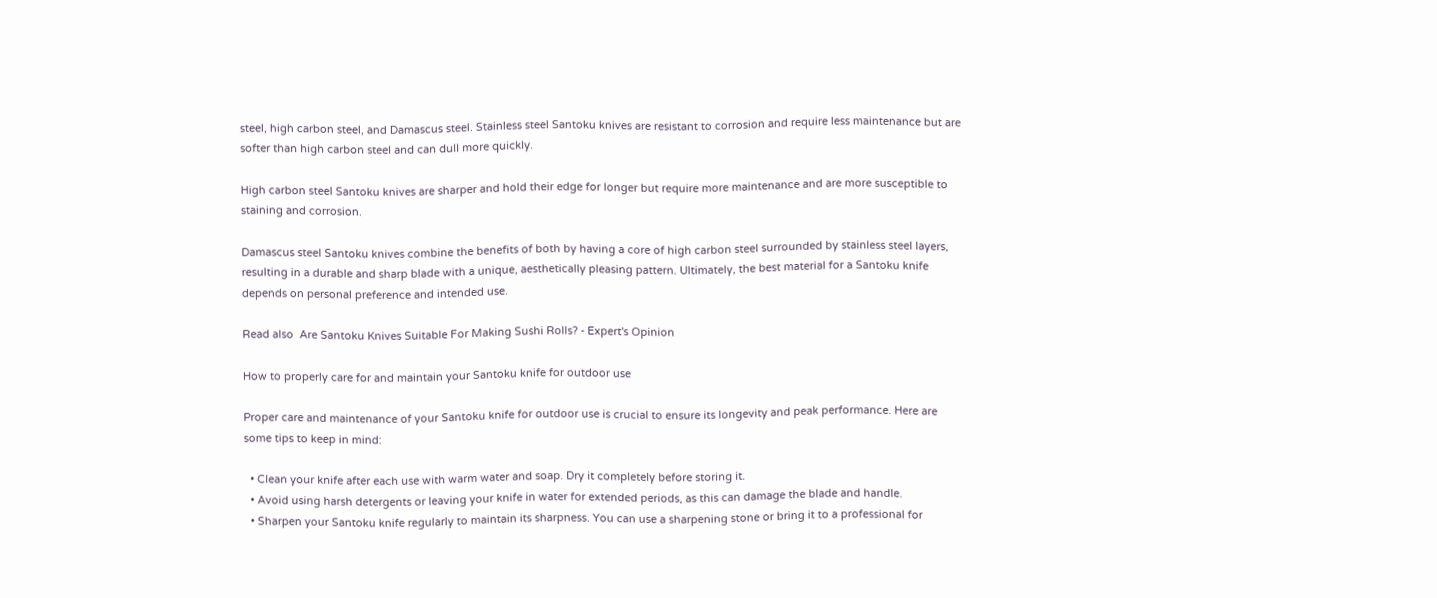steel, high carbon steel, and Damascus steel. Stainless steel Santoku knives are resistant to corrosion and require less maintenance but are softer than high carbon steel and can dull more quickly.

High carbon steel Santoku knives are sharper and hold their edge for longer but require more maintenance and are more susceptible to staining and corrosion.

Damascus steel Santoku knives combine the benefits of both by having a core of high carbon steel surrounded by stainless steel layers, resulting in a durable and sharp blade with a unique, aesthetically pleasing pattern. Ultimately, the best material for a Santoku knife depends on personal preference and intended use.

Read also  Are Santoku Knives Suitable For Making Sushi Rolls? - Expert's Opinion

How to properly care for and maintain your Santoku knife for outdoor use

Proper care and maintenance of your Santoku knife for outdoor use is crucial to ensure its longevity and peak performance. Here are some tips to keep in mind:

  • Clean your knife after each use with warm water and soap. Dry it completely before storing it.
  • Avoid using harsh detergents or leaving your knife in water for extended periods, as this can damage the blade and handle.
  • Sharpen your Santoku knife regularly to maintain its sharpness. You can use a sharpening stone or bring it to a professional for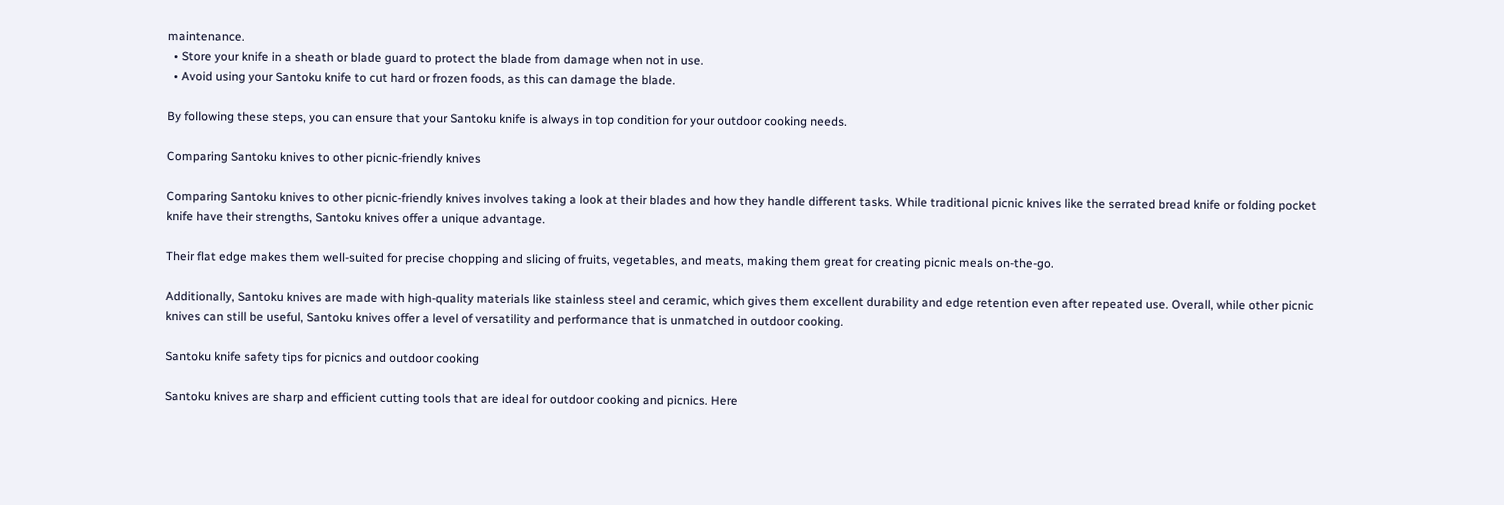maintenance.
  • Store your knife in a sheath or blade guard to protect the blade from damage when not in use.
  • Avoid using your Santoku knife to cut hard or frozen foods, as this can damage the blade.

By following these steps, you can ensure that your Santoku knife is always in top condition for your outdoor cooking needs.

Comparing Santoku knives to other picnic-friendly knives

Comparing Santoku knives to other picnic-friendly knives involves taking a look at their blades and how they handle different tasks. While traditional picnic knives like the serrated bread knife or folding pocket knife have their strengths, Santoku knives offer a unique advantage.

Their flat edge makes them well-suited for precise chopping and slicing of fruits, vegetables, and meats, making them great for creating picnic meals on-the-go.

Additionally, Santoku knives are made with high-quality materials like stainless steel and ceramic, which gives them excellent durability and edge retention even after repeated use. Overall, while other picnic knives can still be useful, Santoku knives offer a level of versatility and performance that is unmatched in outdoor cooking.

Santoku knife safety tips for picnics and outdoor cooking

Santoku knives are sharp and efficient cutting tools that are ideal for outdoor cooking and picnics. Here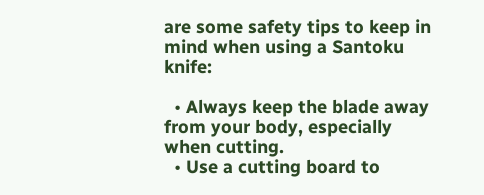are some safety tips to keep in mind when using a Santoku knife:

  • Always keep the blade away from your body, especially when cutting.
  • Use a cutting board to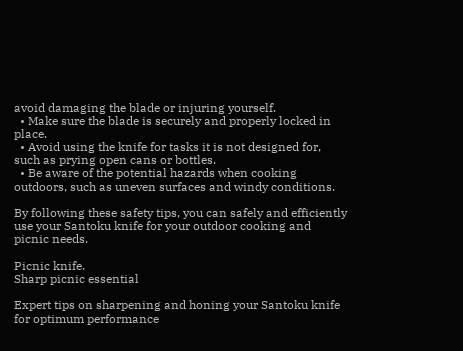avoid damaging the blade or injuring yourself.
  • Make sure the blade is securely and properly locked in place.
  • Avoid using the knife for tasks it is not designed for, such as prying open cans or bottles.
  • Be aware of the potential hazards when cooking outdoors, such as uneven surfaces and windy conditions.

By following these safety tips, you can safely and efficiently use your Santoku knife for your outdoor cooking and picnic needs.

Picnic knife.
Sharp picnic essential

Expert tips on sharpening and honing your Santoku knife for optimum performance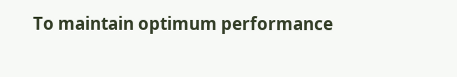To maintain optimum performance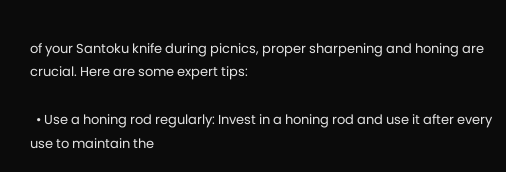of your Santoku knife during picnics, proper sharpening and honing are crucial. Here are some expert tips:

  • Use a honing rod regularly: Invest in a honing rod and use it after every use to maintain the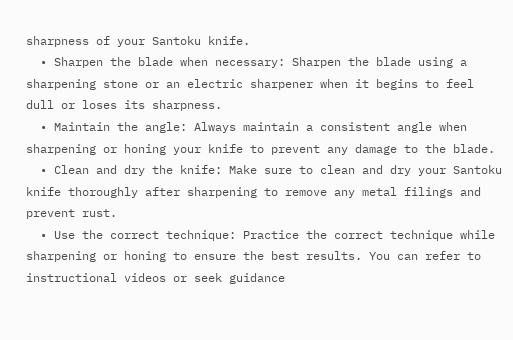sharpness of your Santoku knife.
  • Sharpen the blade when necessary: Sharpen the blade using a sharpening stone or an electric sharpener when it begins to feel dull or loses its sharpness.
  • Maintain the angle: Always maintain a consistent angle when sharpening or honing your knife to prevent any damage to the blade.
  • Clean and dry the knife: Make sure to clean and dry your Santoku knife thoroughly after sharpening to remove any metal filings and prevent rust.
  • Use the correct technique: Practice the correct technique while sharpening or honing to ensure the best results. You can refer to instructional videos or seek guidance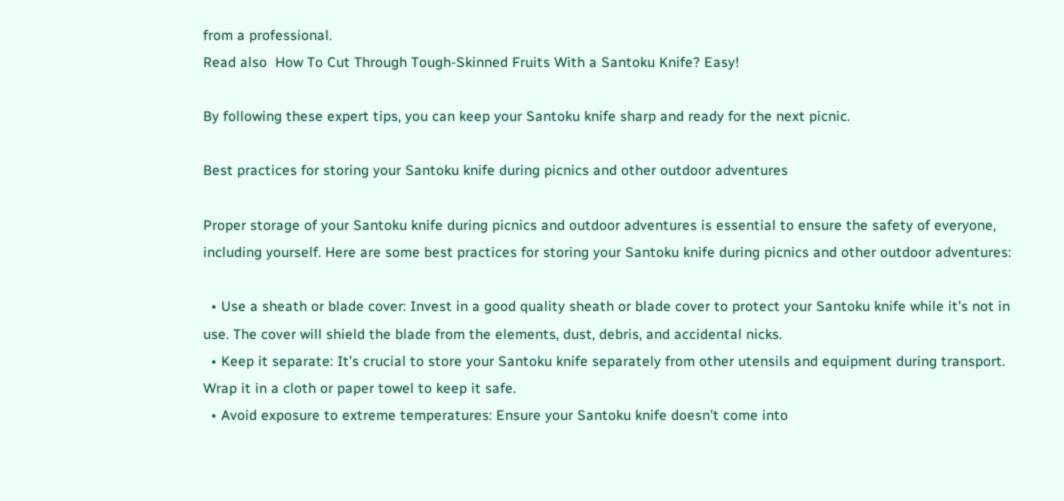from a professional.
Read also  How To Cut Through Tough-Skinned Fruits With a Santoku Knife? Easy!

By following these expert tips, you can keep your Santoku knife sharp and ready for the next picnic.

Best practices for storing your Santoku knife during picnics and other outdoor adventures

Proper storage of your Santoku knife during picnics and outdoor adventures is essential to ensure the safety of everyone, including yourself. Here are some best practices for storing your Santoku knife during picnics and other outdoor adventures:

  • Use a sheath or blade cover: Invest in a good quality sheath or blade cover to protect your Santoku knife while it’s not in use. The cover will shield the blade from the elements, dust, debris, and accidental nicks.
  • Keep it separate: It’s crucial to store your Santoku knife separately from other utensils and equipment during transport. Wrap it in a cloth or paper towel to keep it safe.
  • Avoid exposure to extreme temperatures: Ensure your Santoku knife doesn’t come into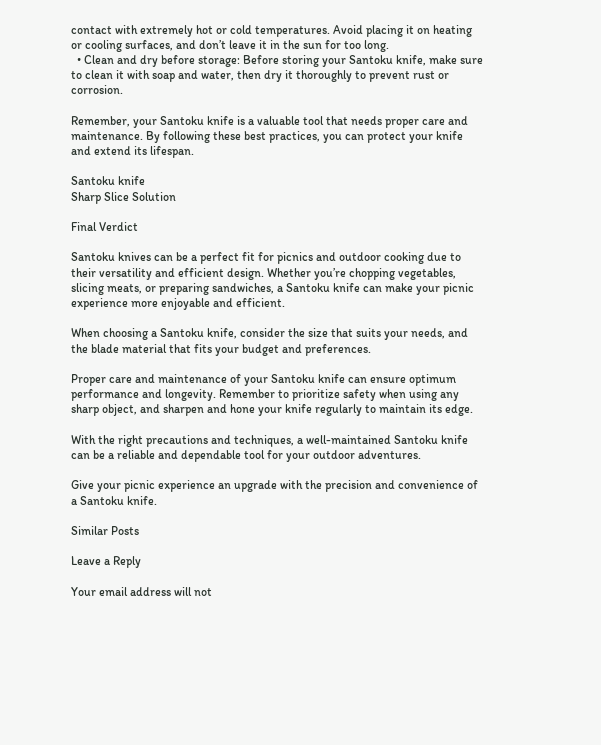contact with extremely hot or cold temperatures. Avoid placing it on heating or cooling surfaces, and don’t leave it in the sun for too long.
  • Clean and dry before storage: Before storing your Santoku knife, make sure to clean it with soap and water, then dry it thoroughly to prevent rust or corrosion.

Remember, your Santoku knife is a valuable tool that needs proper care and maintenance. By following these best practices, you can protect your knife and extend its lifespan.

Santoku knife
Sharp Slice Solution

Final Verdict

Santoku knives can be a perfect fit for picnics and outdoor cooking due to their versatility and efficient design. Whether you’re chopping vegetables, slicing meats, or preparing sandwiches, a Santoku knife can make your picnic experience more enjoyable and efficient.

When choosing a Santoku knife, consider the size that suits your needs, and the blade material that fits your budget and preferences.

Proper care and maintenance of your Santoku knife can ensure optimum performance and longevity. Remember to prioritize safety when using any sharp object, and sharpen and hone your knife regularly to maintain its edge.

With the right precautions and techniques, a well-maintained Santoku knife can be a reliable and dependable tool for your outdoor adventures.

Give your picnic experience an upgrade with the precision and convenience of a Santoku knife.

Similar Posts

Leave a Reply

Your email address will not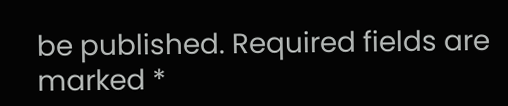be published. Required fields are marked *